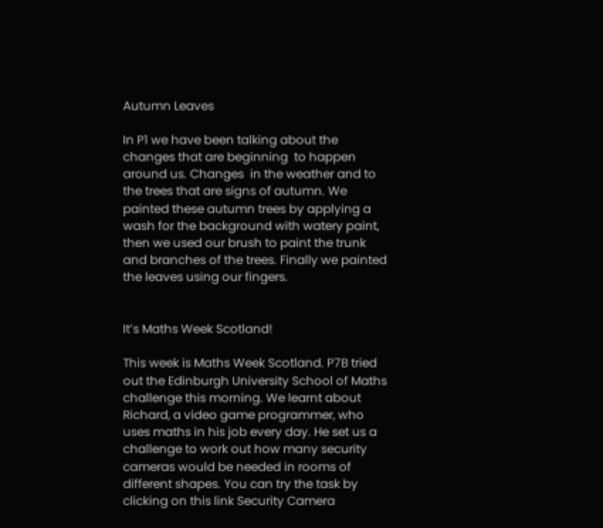Autumn Leaves

In P1 we have been talking about the changes that are beginning  to happen around us. Changes  in the weather and to the trees that are signs of autumn. We painted these autumn trees by applying a wash for the background with watery paint, then we used our brush to paint the trunk and branches of the trees. Finally we painted the leaves using our fingers.


It’s Maths Week Scotland!

This week is Maths Week Scotland. P7B tried out the Edinburgh University School of Maths challenge this morning. We learnt about Richard, a video game programmer, who uses maths in his job every day. He set us a challenge to work out how many security cameras would be needed in rooms of different shapes. You can try the task by clicking on this link Security Camera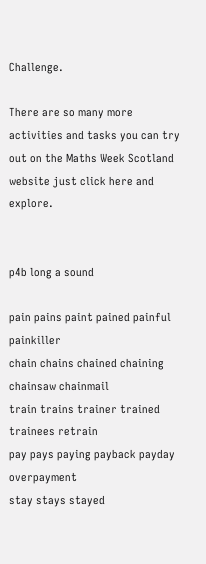Challenge.

There are so many more activities and tasks you can try out on the Maths Week Scotland website just click here and explore.


p4b long a sound

pain pains paint pained painful painkiller
chain chains chained chaining chainsaw chainmail
train trains trainer trained trainees retrain
pay pays paying payback payday overpayment
stay stays stayed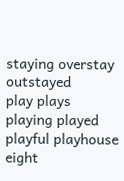staying overstay outstayed
play plays playing played playful playhouse
eight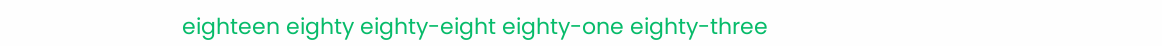eighteen eighty eighty-eight eighty-one eighty-three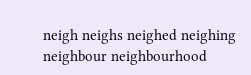neigh neighs neighed neighing neighbour neighbourhood